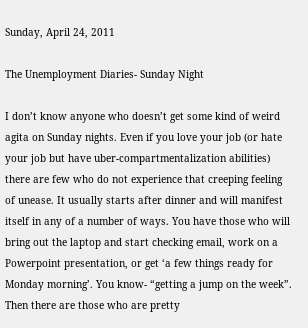Sunday, April 24, 2011

The Unemployment Diaries- Sunday Night

I don’t know anyone who doesn’t get some kind of weird agita on Sunday nights. Even if you love your job (or hate your job but have uber-compartmentalization abilities) there are few who do not experience that creeping feeling of unease. It usually starts after dinner and will manifest itself in any of a number of ways. You have those who will bring out the laptop and start checking email, work on a Powerpoint presentation, or get ‘a few things ready for Monday morning’. You know- “getting a jump on the week”. Then there are those who are pretty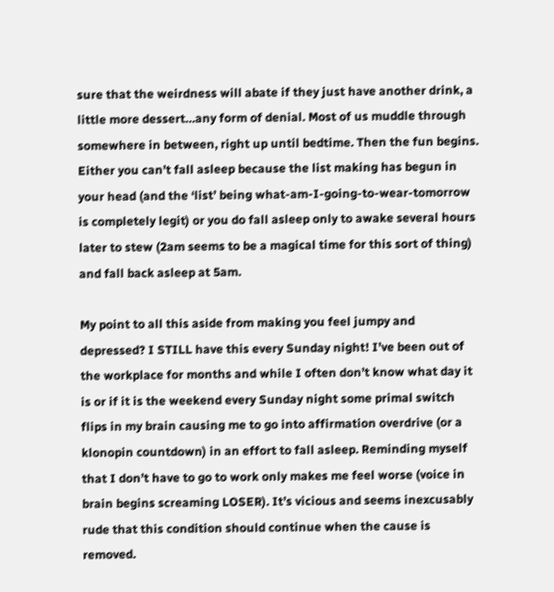sure that the weirdness will abate if they just have another drink, a little more dessert…any form of denial. Most of us muddle through somewhere in between, right up until bedtime. Then the fun begins. Either you can’t fall asleep because the list making has begun in your head (and the ‘list’ being what-am-I-going-to-wear-tomorrow is completely legit) or you do fall asleep only to awake several hours later to stew (2am seems to be a magical time for this sort of thing) and fall back asleep at 5am.

My point to all this aside from making you feel jumpy and depressed? I STILL have this every Sunday night! I’ve been out of the workplace for months and while I often don’t know what day it is or if it is the weekend every Sunday night some primal switch flips in my brain causing me to go into affirmation overdrive (or a klonopin countdown) in an effort to fall asleep. Reminding myself that I don’t have to go to work only makes me feel worse (voice in brain begins screaming LOSER). It’s vicious and seems inexcusably rude that this condition should continue when the cause is removed.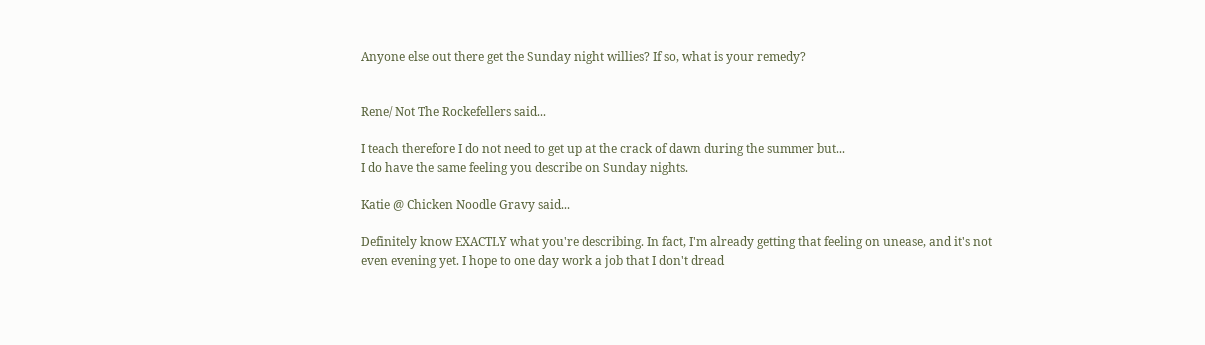Anyone else out there get the Sunday night willies? If so, what is your remedy?


Rene/ Not The Rockefellers said...

I teach therefore I do not need to get up at the crack of dawn during the summer but...
I do have the same feeling you describe on Sunday nights.

Katie @ Chicken Noodle Gravy said...

Definitely know EXACTLY what you're describing. In fact, I'm already getting that feeling on unease, and it's not even evening yet. I hope to one day work a job that I don't dread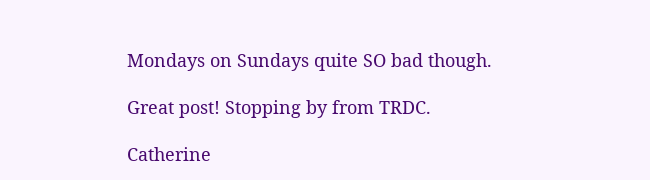Mondays on Sundays quite SO bad though.

Great post! Stopping by from TRDC.

Catherine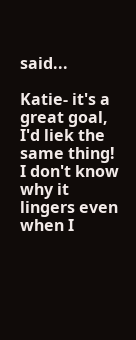said...

Katie- it's a great goal, I'd liek the same thing! I don't know why it lingers even when I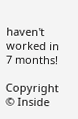haven't worked in 7 months!

Copyright © Inside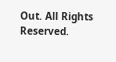Out. All Rights Reserved.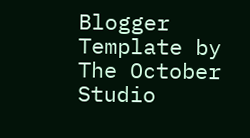Blogger Template by The October Studio